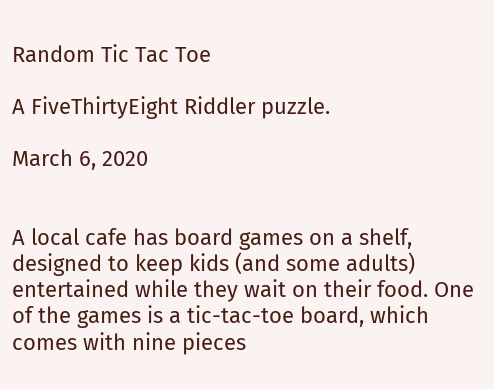Random Tic Tac Toe

A FiveThirtyEight Riddler puzzle.

March 6, 2020


A local cafe has board games on a shelf, designed to keep kids (and some adults) entertained while they wait on their food. One of the games is a tic-tac-toe board, which comes with nine pieces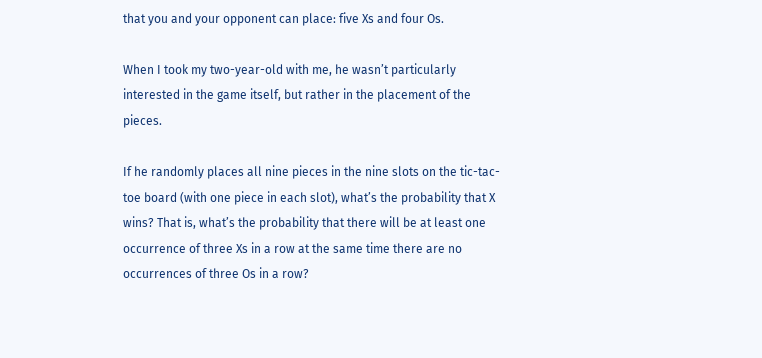that you and your opponent can place: five Xs and four Os.

When I took my two-year-old with me, he wasn’t particularly interested in the game itself, but rather in the placement of the pieces.

If he randomly places all nine pieces in the nine slots on the tic-tac-toe board (with one piece in each slot), what’s the probability that X wins? That is, what’s the probability that there will be at least one occurrence of three Xs in a row at the same time there are no occurrences of three Os in a row?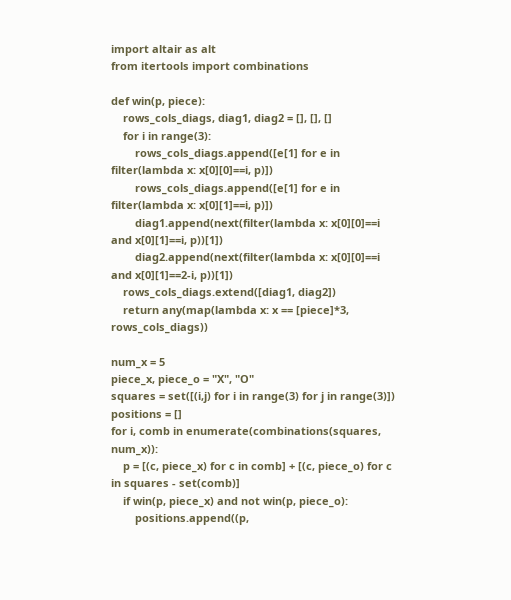import altair as alt
from itertools import combinations

def win(p, piece):
    rows_cols_diags, diag1, diag2 = [], [], []
    for i in range(3):
        rows_cols_diags.append([e[1] for e in filter(lambda x: x[0][0]==i, p)])
        rows_cols_diags.append([e[1] for e in filter(lambda x: x[0][1]==i, p)])
        diag1.append(next(filter(lambda x: x[0][0]==i and x[0][1]==i, p))[1])
        diag2.append(next(filter(lambda x: x[0][0]==i and x[0][1]==2-i, p))[1])
    rows_cols_diags.extend([diag1, diag2])
    return any(map(lambda x: x == [piece]*3, rows_cols_diags))

num_x = 5
piece_x, piece_o = "X", "O"
squares = set([(i,j) for i in range(3) for j in range(3)])
positions = []
for i, comb in enumerate(combinations(squares, num_x)):
    p = [(c, piece_x) for c in comb] + [(c, piece_o) for c in squares - set(comb)]
    if win(p, piece_x) and not win(p, piece_o):
        positions.append((p,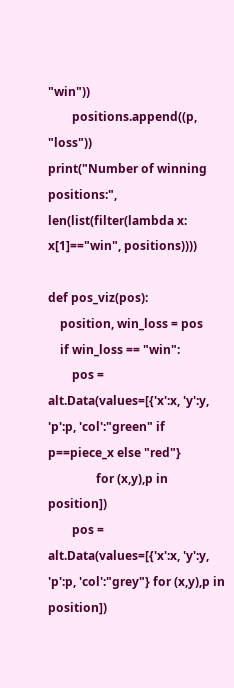"win"))
        positions.append((p, "loss"))
print("Number of winning positions:", len(list(filter(lambda x: x[1]=="win", positions))))

def pos_viz(pos):
    position, win_loss = pos
    if win_loss == "win":
        pos = alt.Data(values=[{'x':x, 'y':y, 'p':p, 'col':"green" if p==piece_x else "red"}
                for (x,y),p in position])
        pos = alt.Data(values=[{'x':x, 'y':y, 'p':p, 'col':"grey"} for (x,y),p in position])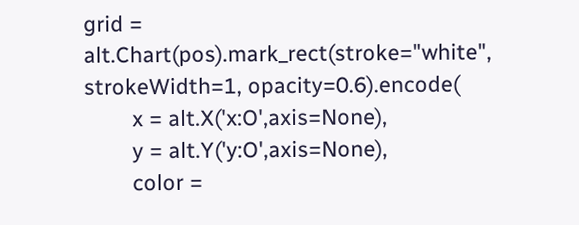grid = alt.Chart(pos).mark_rect(stroke="white", strokeWidth=1, opacity=0.6).encode(
        x = alt.X('x:O',axis=None),
        y = alt.Y('y:O',axis=None),
        color =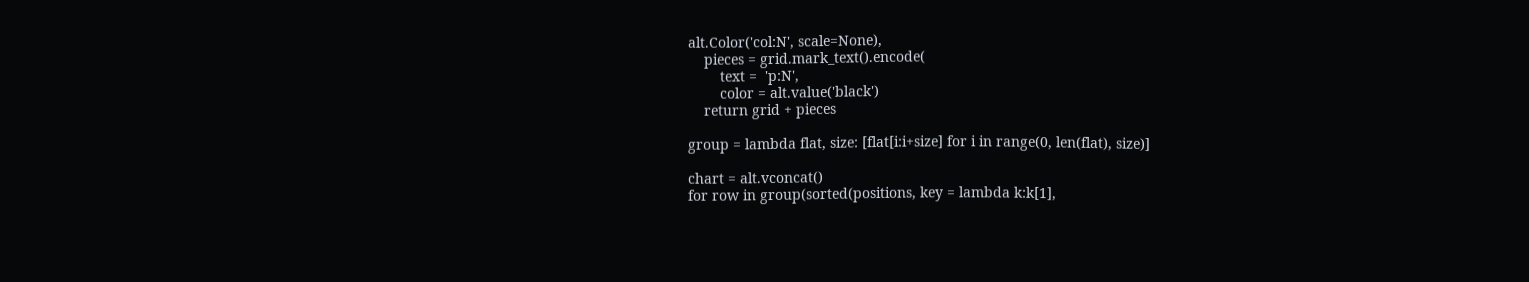alt.Color('col:N', scale=None),
    pieces = grid.mark_text().encode(
        text =  'p:N',
        color = alt.value('black')
    return grid + pieces

group = lambda flat, size: [flat[i:i+size] for i in range(0, len(flat), size)]

chart = alt.vconcat()
for row in group(sorted(positions, key = lambda k:k[1],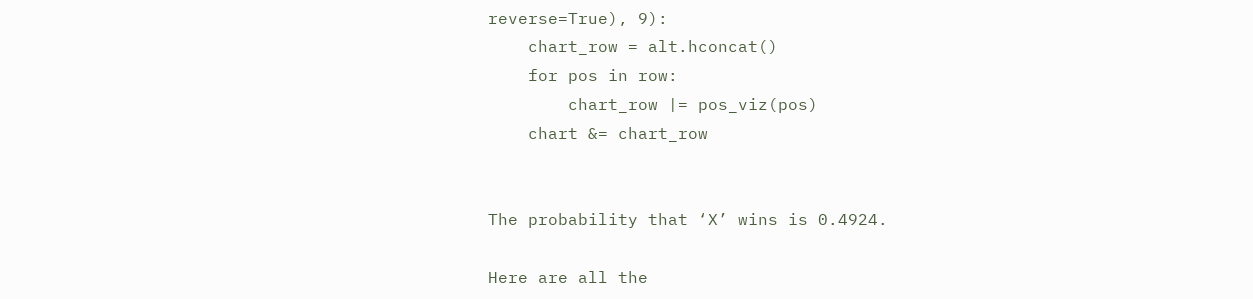reverse=True), 9):
    chart_row = alt.hconcat()
    for pos in row:
        chart_row |= pos_viz(pos)
    chart &= chart_row


The probability that ‘X’ wins is 0.4924.

Here are all the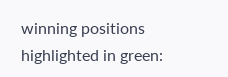winning positions highlighted in green: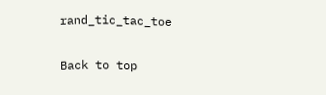rand_tic_tac_toe

Back to top